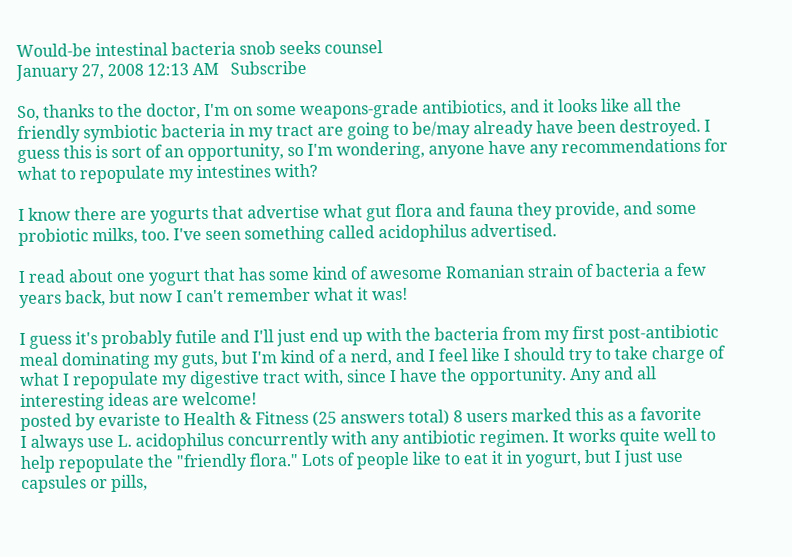Would-be intestinal bacteria snob seeks counsel
January 27, 2008 12:13 AM   Subscribe

So, thanks to the doctor, I'm on some weapons-grade antibiotics, and it looks like all the friendly symbiotic bacteria in my tract are going to be/may already have been destroyed. I guess this is sort of an opportunity, so I'm wondering, anyone have any recommendations for what to repopulate my intestines with?

I know there are yogurts that advertise what gut flora and fauna they provide, and some probiotic milks, too. I've seen something called acidophilus advertised.

I read about one yogurt that has some kind of awesome Romanian strain of bacteria a few years back, but now I can't remember what it was!

I guess it's probably futile and I'll just end up with the bacteria from my first post-antibiotic meal dominating my guts, but I'm kind of a nerd, and I feel like I should try to take charge of what I repopulate my digestive tract with, since I have the opportunity. Any and all interesting ideas are welcome!
posted by evariste to Health & Fitness (25 answers total) 8 users marked this as a favorite
I always use L. acidophilus concurrently with any antibiotic regimen. It works quite well to help repopulate the "friendly flora." Lots of people like to eat it in yogurt, but I just use capsules or pills,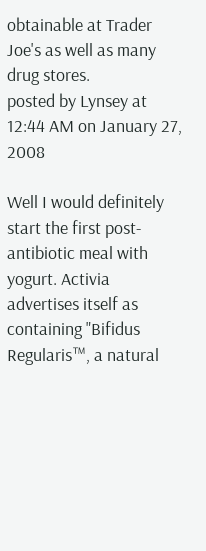obtainable at Trader Joe's as well as many drug stores.
posted by Lynsey at 12:44 AM on January 27, 2008

Well I would definitely start the first post-antibiotic meal with yogurt. Activia advertises itself as containing "Bifidus Regularis™, a natural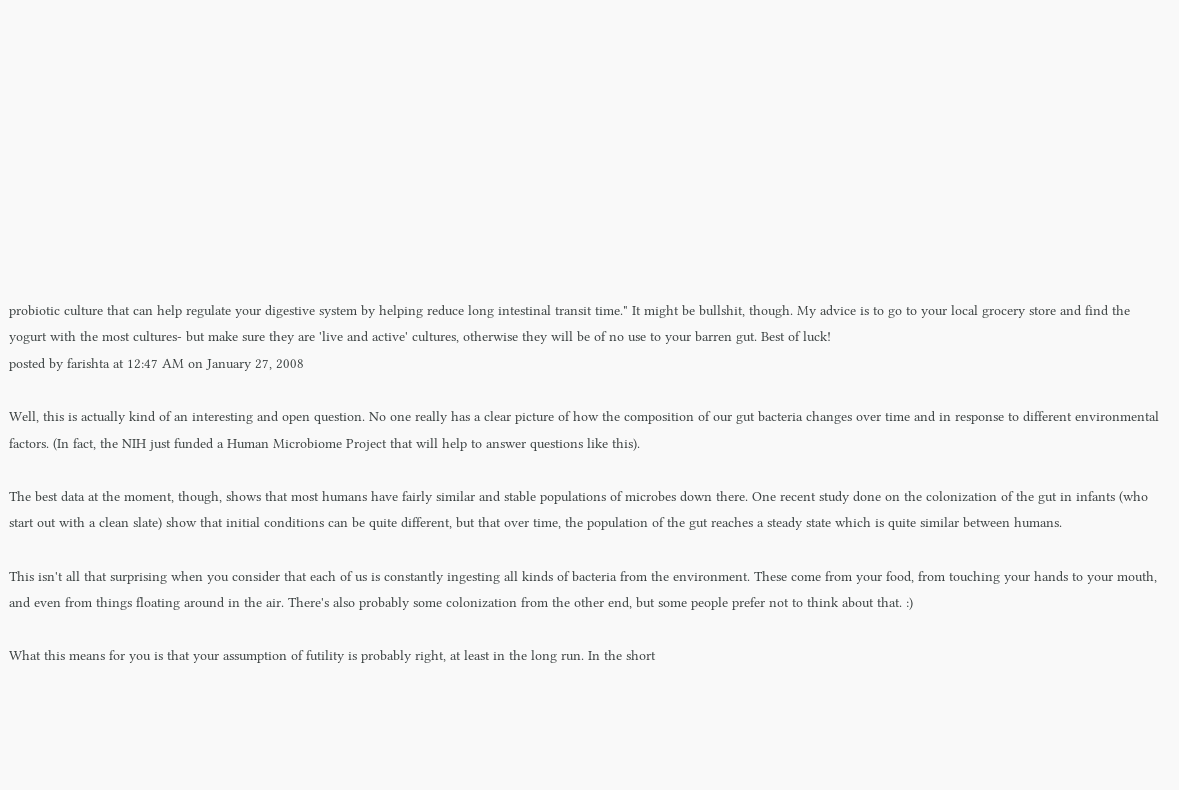probiotic culture that can help regulate your digestive system by helping reduce long intestinal transit time." It might be bullshit, though. My advice is to go to your local grocery store and find the yogurt with the most cultures- but make sure they are 'live and active' cultures, otherwise they will be of no use to your barren gut. Best of luck!
posted by farishta at 12:47 AM on January 27, 2008

Well, this is actually kind of an interesting and open question. No one really has a clear picture of how the composition of our gut bacteria changes over time and in response to different environmental factors. (In fact, the NIH just funded a Human Microbiome Project that will help to answer questions like this).

The best data at the moment, though, shows that most humans have fairly similar and stable populations of microbes down there. One recent study done on the colonization of the gut in infants (who start out with a clean slate) show that initial conditions can be quite different, but that over time, the population of the gut reaches a steady state which is quite similar between humans.

This isn't all that surprising when you consider that each of us is constantly ingesting all kinds of bacteria from the environment. These come from your food, from touching your hands to your mouth, and even from things floating around in the air. There's also probably some colonization from the other end, but some people prefer not to think about that. :)

What this means for you is that your assumption of futility is probably right, at least in the long run. In the short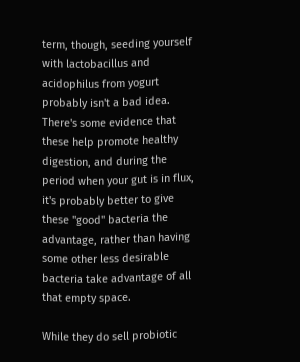term, though, seeding yourself with lactobacillus and acidophilus from yogurt probably isn't a bad idea. There's some evidence that these help promote healthy digestion, and during the period when your gut is in flux, it's probably better to give these "good" bacteria the advantage, rather than having some other less desirable bacteria take advantage of all that empty space.

While they do sell probiotic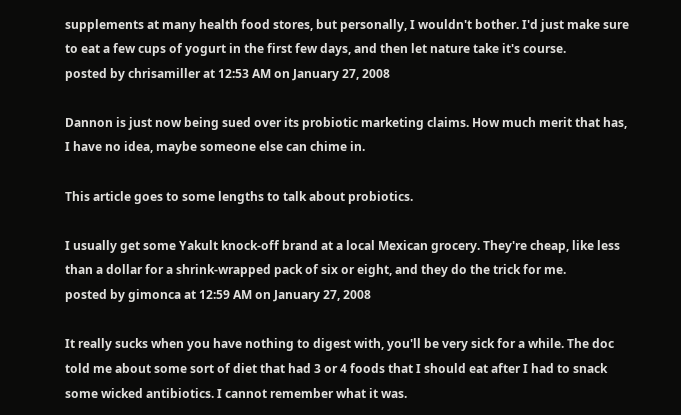supplements at many health food stores, but personally, I wouldn't bother. I'd just make sure to eat a few cups of yogurt in the first few days, and then let nature take it's course.
posted by chrisamiller at 12:53 AM on January 27, 2008

Dannon is just now being sued over its probiotic marketing claims. How much merit that has, I have no idea, maybe someone else can chime in.

This article goes to some lengths to talk about probiotics.

I usually get some Yakult knock-off brand at a local Mexican grocery. They're cheap, like less than a dollar for a shrink-wrapped pack of six or eight, and they do the trick for me.
posted by gimonca at 12:59 AM on January 27, 2008

It really sucks when you have nothing to digest with, you'll be very sick for a while. The doc told me about some sort of diet that had 3 or 4 foods that I should eat after I had to snack some wicked antibiotics. I cannot remember what it was.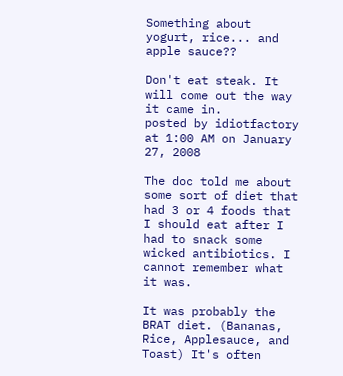Something about yogurt, rice... and apple sauce??

Don't eat steak. It will come out the way it came in.
posted by idiotfactory at 1:00 AM on January 27, 2008

The doc told me about some sort of diet that had 3 or 4 foods that I should eat after I had to snack some wicked antibiotics. I cannot remember what it was.

It was probably the BRAT diet. (Bananas, Rice, Applesauce, and Toast) It's often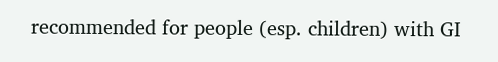recommended for people (esp. children) with GI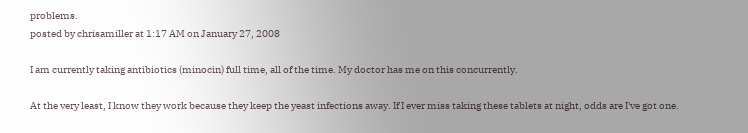problems.
posted by chrisamiller at 1:17 AM on January 27, 2008

I am currently taking antibiotics (minocin) full time, all of the time. My doctor has me on this concurrently.

At the very least, I know they work because they keep the yeast infections away. If I ever miss taking these tablets at night, odds are I've got one.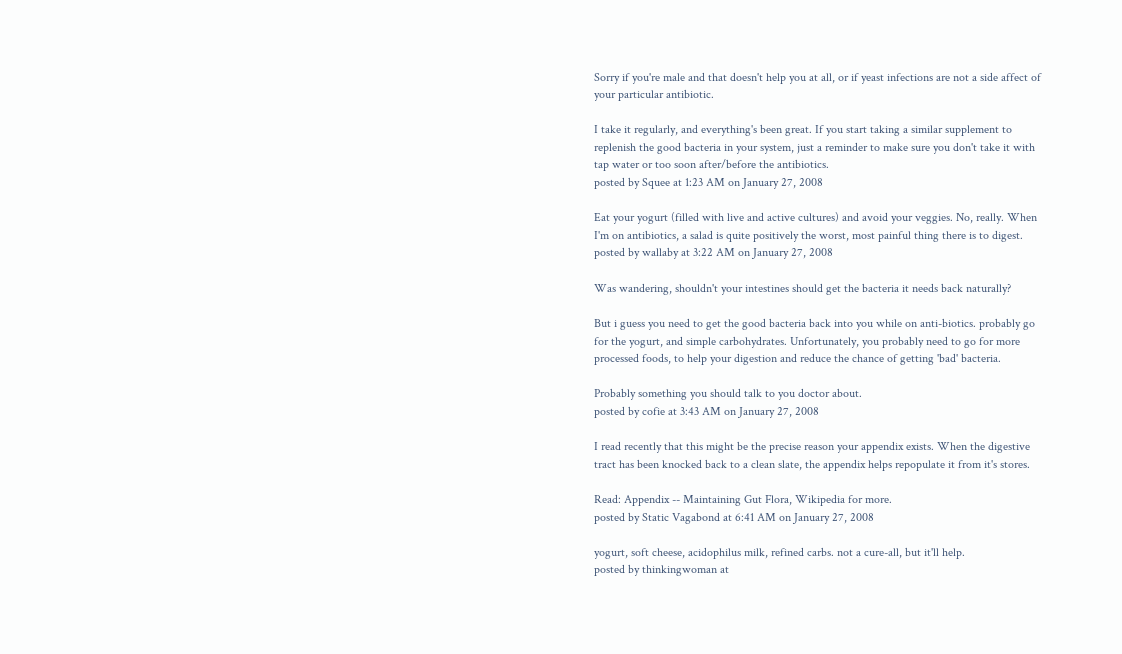Sorry if you're male and that doesn't help you at all, or if yeast infections are not a side affect of your particular antibiotic.

I take it regularly, and everything's been great. If you start taking a similar supplement to replenish the good bacteria in your system, just a reminder to make sure you don't take it with tap water or too soon after/before the antibiotics.
posted by Squee at 1:23 AM on January 27, 2008

Eat your yogurt (filled with live and active cultures) and avoid your veggies. No, really. When I'm on antibiotics, a salad is quite positively the worst, most painful thing there is to digest.
posted by wallaby at 3:22 AM on January 27, 2008

Was wandering, shouldn't your intestines should get the bacteria it needs back naturally?

But i guess you need to get the good bacteria back into you while on anti-biotics. probably go for the yogurt, and simple carbohydrates. Unfortunately, you probably need to go for more processed foods, to help your digestion and reduce the chance of getting 'bad' bacteria.

Probably something you should talk to you doctor about.
posted by cofie at 3:43 AM on January 27, 2008

I read recently that this might be the precise reason your appendix exists. When the digestive tract has been knocked back to a clean slate, the appendix helps repopulate it from it's stores.

Read: Appendix -- Maintaining Gut Flora, Wikipedia for more.
posted by Static Vagabond at 6:41 AM on January 27, 2008

yogurt, soft cheese, acidophilus milk, refined carbs. not a cure-all, but it'll help.
posted by thinkingwoman at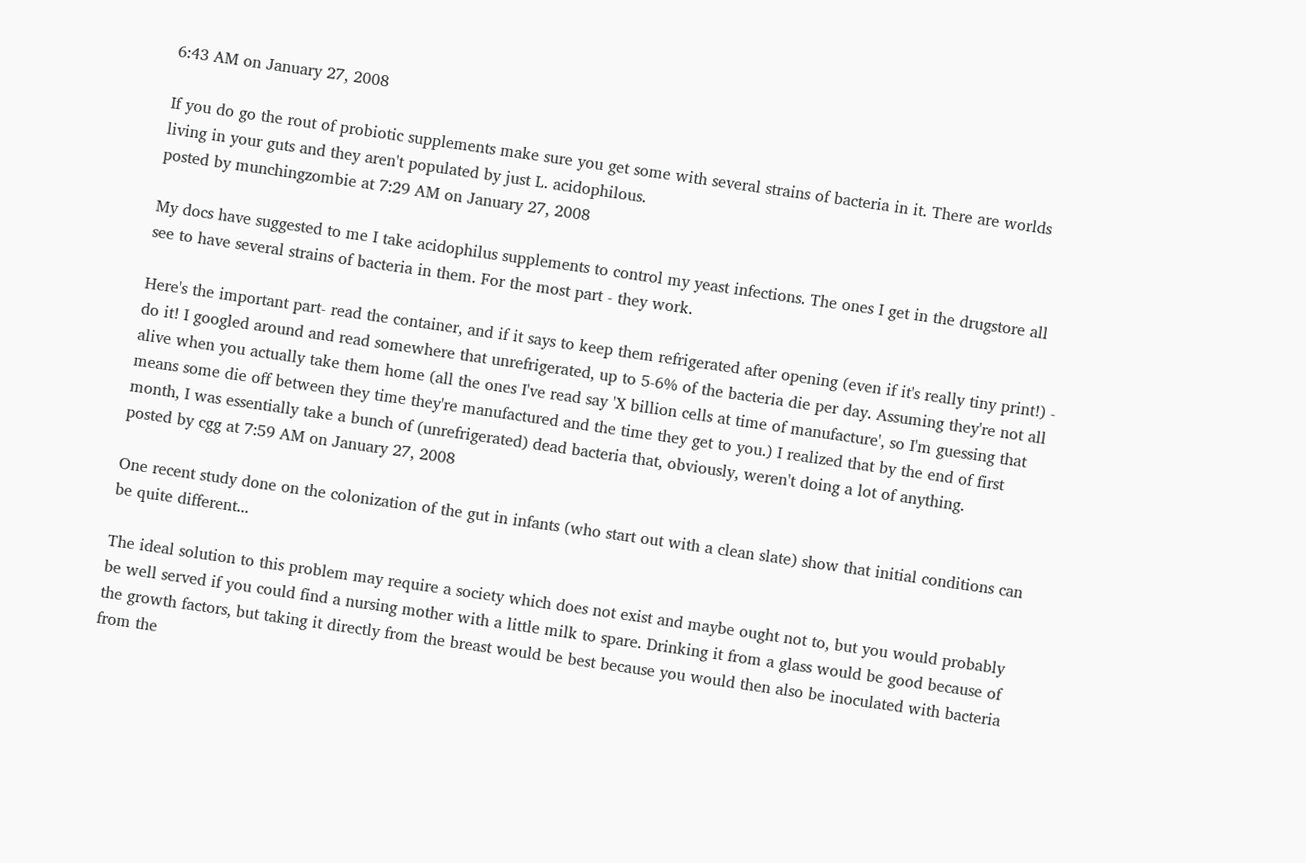6:43 AM on January 27, 2008

If you do go the rout of probiotic supplements make sure you get some with several strains of bacteria in it. There are worlds living in your guts and they aren't populated by just L. acidophilous.
posted by munchingzombie at 7:29 AM on January 27, 2008

My docs have suggested to me I take acidophilus supplements to control my yeast infections. The ones I get in the drugstore all see to have several strains of bacteria in them. For the most part - they work.

Here's the important part- read the container, and if it says to keep them refrigerated after opening (even if it's really tiny print!) - do it! I googled around and read somewhere that unrefrigerated, up to 5-6% of the bacteria die per day. Assuming they're not all alive when you actually take them home (all the ones I've read say 'X billion cells at time of manufacture', so I'm guessing that means some die off between they time they're manufactured and the time they get to you.) I realized that by the end of first month, I was essentially take a bunch of (unrefrigerated) dead bacteria that, obviously, weren't doing a lot of anything.
posted by cgg at 7:59 AM on January 27, 2008

One recent study done on the colonization of the gut in infants (who start out with a clean slate) show that initial conditions can be quite different...

The ideal solution to this problem may require a society which does not exist and maybe ought not to, but you would probably be well served if you could find a nursing mother with a little milk to spare. Drinking it from a glass would be good because of the growth factors, but taking it directly from the breast would be best because you would then also be inoculated with bacteria from the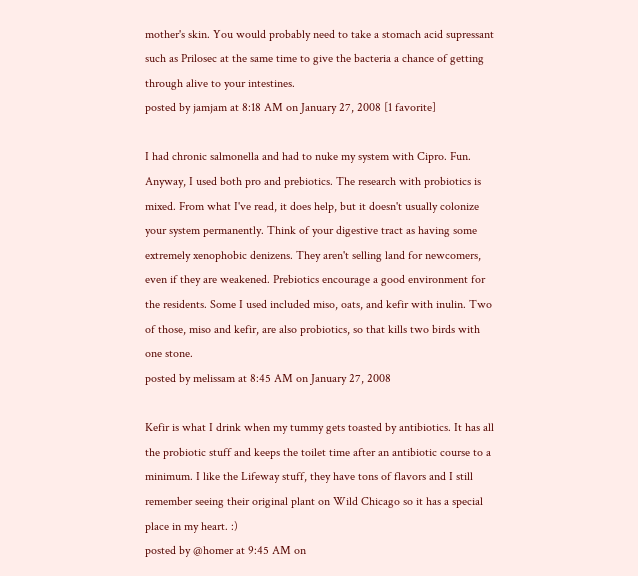mother's skin. You would probably need to take a stomach acid supressant such as Prilosec at the same time to give the bacteria a chance of getting through alive to your intestines.
posted by jamjam at 8:18 AM on January 27, 2008 [1 favorite]

I had chronic salmonella and had to nuke my system with Cipro. Fun. Anyway, I used both pro and prebiotics. The research with probiotics is mixed. From what I've read, it does help, but it doesn't usually colonize your system permanently. Think of your digestive tract as having some extremely xenophobic denizens. They aren't selling land for newcomers, even if they are weakened. Prebiotics encourage a good environment for the residents. Some I used included miso, oats, and kefir with inulin. Two of those, miso and kefir, are also probiotics, so that kills two birds with one stone.
posted by melissam at 8:45 AM on January 27, 2008

Kefir is what I drink when my tummy gets toasted by antibiotics. It has all the probiotic stuff and keeps the toilet time after an antibiotic course to a minimum. I like the Lifeway stuff, they have tons of flavors and I still remember seeing their original plant on Wild Chicago so it has a special place in my heart. :)
posted by @homer at 9:45 AM on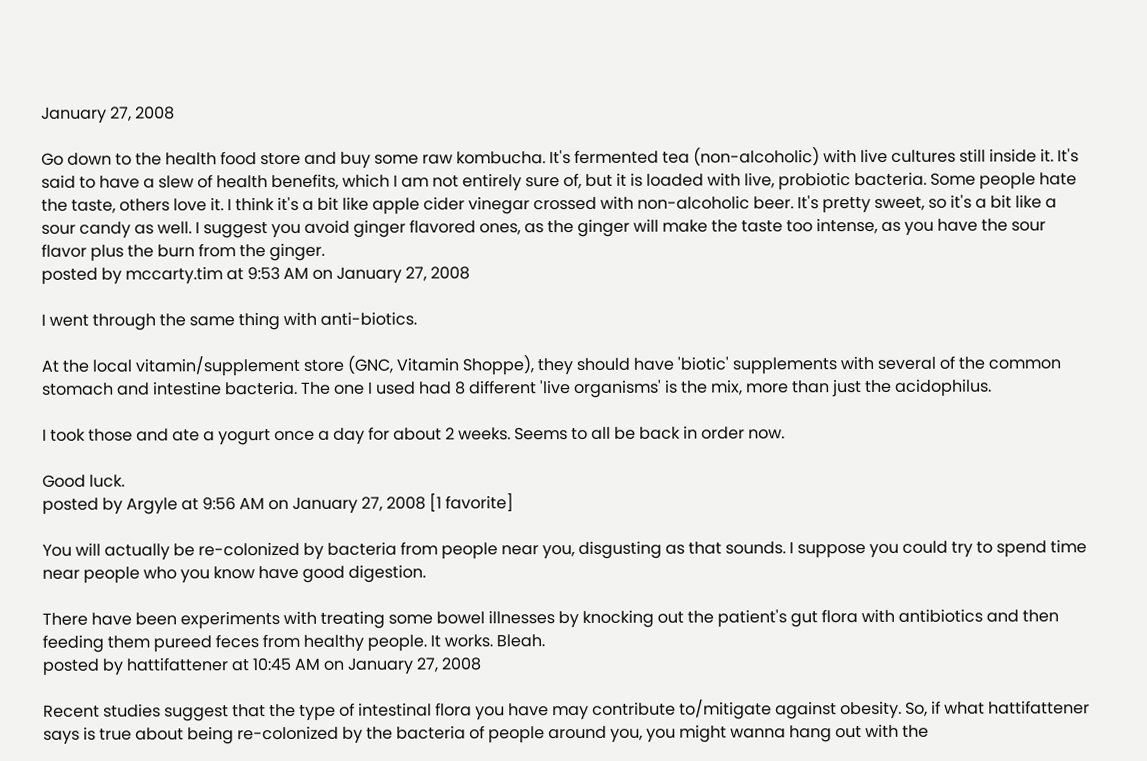January 27, 2008

Go down to the health food store and buy some raw kombucha. It's fermented tea (non-alcoholic) with live cultures still inside it. It's said to have a slew of health benefits, which I am not entirely sure of, but it is loaded with live, probiotic bacteria. Some people hate the taste, others love it. I think it's a bit like apple cider vinegar crossed with non-alcoholic beer. It's pretty sweet, so it's a bit like a sour candy as well. I suggest you avoid ginger flavored ones, as the ginger will make the taste too intense, as you have the sour flavor plus the burn from the ginger.
posted by mccarty.tim at 9:53 AM on January 27, 2008

I went through the same thing with anti-biotics.

At the local vitamin/supplement store (GNC, Vitamin Shoppe), they should have 'biotic' supplements with several of the common stomach and intestine bacteria. The one I used had 8 different 'live organisms' is the mix, more than just the acidophilus.

I took those and ate a yogurt once a day for about 2 weeks. Seems to all be back in order now.

Good luck.
posted by Argyle at 9:56 AM on January 27, 2008 [1 favorite]

You will actually be re-colonized by bacteria from people near you, disgusting as that sounds. I suppose you could try to spend time near people who you know have good digestion.

There have been experiments with treating some bowel illnesses by knocking out the patient's gut flora with antibiotics and then feeding them pureed feces from healthy people. It works. Bleah.
posted by hattifattener at 10:45 AM on January 27, 2008

Recent studies suggest that the type of intestinal flora you have may contribute to/mitigate against obesity. So, if what hattifattener says is true about being re-colonized by the bacteria of people around you, you might wanna hang out with the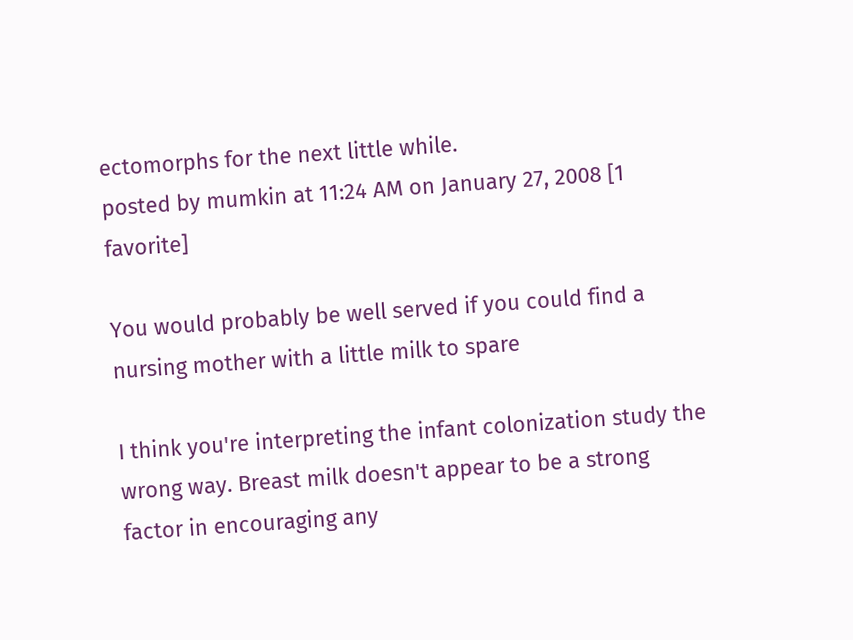ectomorphs for the next little while.
posted by mumkin at 11:24 AM on January 27, 2008 [1 favorite]

You would probably be well served if you could find a nursing mother with a little milk to spare

I think you're interpreting the infant colonization study the wrong way. Breast milk doesn't appear to be a strong factor in encouraging any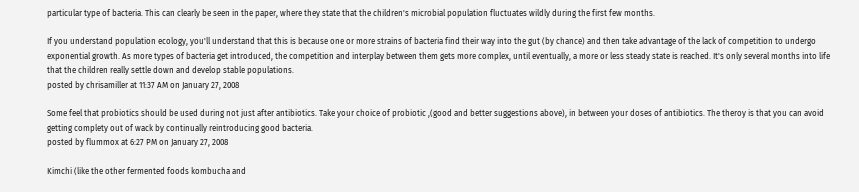particular type of bacteria. This can clearly be seen in the paper, where they state that the children's microbial population fluctuates wildly during the first few months.

If you understand population ecology, you'll understand that this is because one or more strains of bacteria find their way into the gut (by chance) and then take advantage of the lack of competition to undergo exponential growth. As more types of bacteria get introduced, the competition and interplay between them gets more complex, until eventually, a more or less steady state is reached. It's only several months into life that the children really settle down and develop stable populations.
posted by chrisamiller at 11:37 AM on January 27, 2008

Some feel that probiotics should be used during not just after antibiotics. Take your choice of probiotic ,(good and better suggestions above), in between your doses of antibiotics. The theroy is that you can avoid getting complety out of wack by continually reintroducing good bacteria.
posted by flummox at 6:27 PM on January 27, 2008

Kimchi (like the other fermented foods kombucha and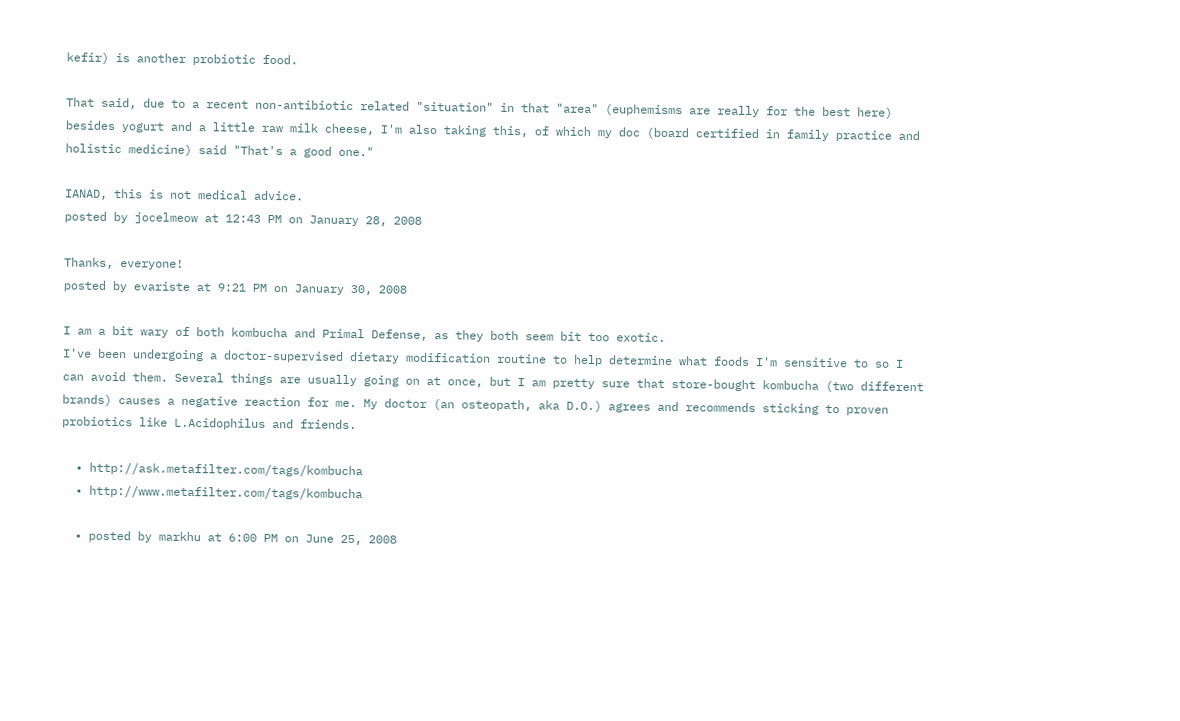kefir) is another probiotic food.

That said, due to a recent non-antibiotic related "situation" in that "area" (euphemisms are really for the best here) besides yogurt and a little raw milk cheese, I'm also taking this, of which my doc (board certified in family practice and holistic medicine) said "That's a good one."

IANAD, this is not medical advice.
posted by jocelmeow at 12:43 PM on January 28, 2008

Thanks, everyone!
posted by evariste at 9:21 PM on January 30, 2008

I am a bit wary of both kombucha and Primal Defense, as they both seem bit too exotic.
I've been undergoing a doctor-supervised dietary modification routine to help determine what foods I'm sensitive to so I can avoid them. Several things are usually going on at once, but I am pretty sure that store-bought kombucha (two different brands) causes a negative reaction for me. My doctor (an osteopath, aka D.O.) agrees and recommends sticking to proven probiotics like L.Acidophilus and friends.

  • http://ask.metafilter.com/tags/kombucha
  • http://www.metafilter.com/tags/kombucha

  • posted by markhu at 6:00 PM on June 25, 2008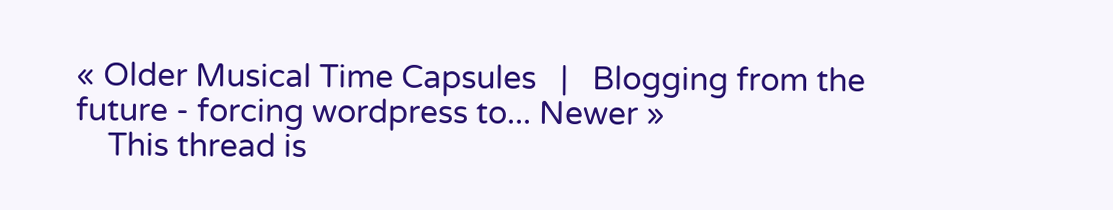« Older Musical Time Capsules   |   Blogging from the future - forcing wordpress to... Newer »
    This thread is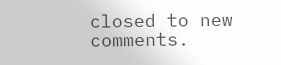closed to new comments.